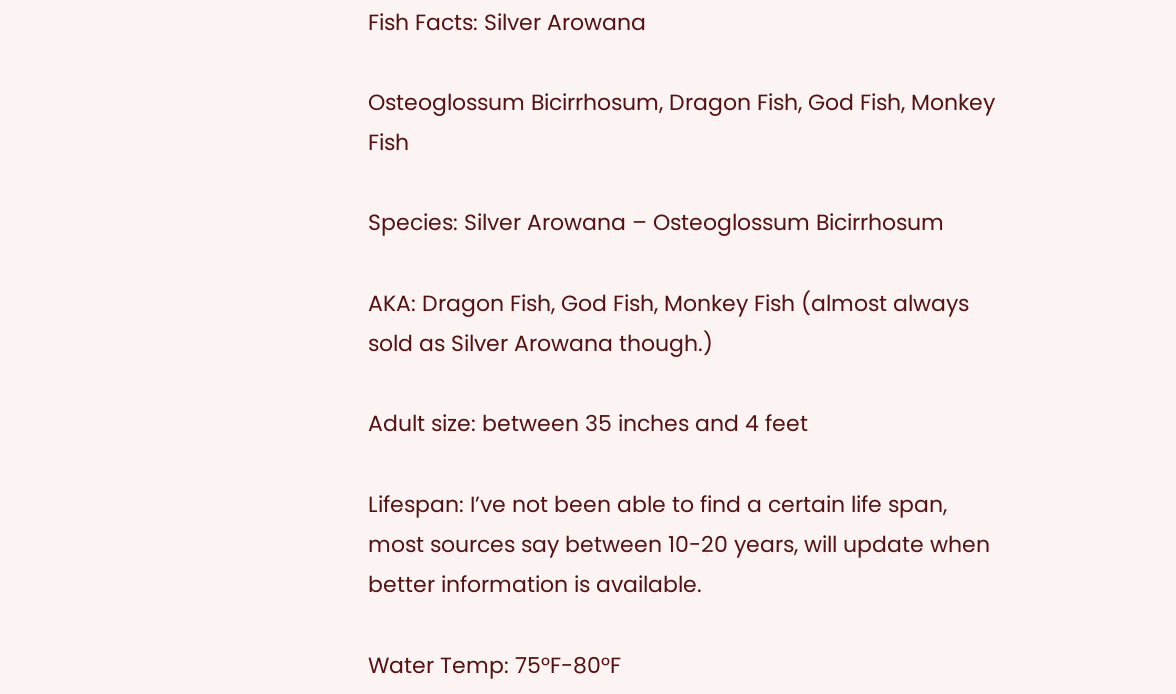Fish Facts: Silver Arowana

Osteoglossum Bicirrhosum, Dragon Fish, God Fish, Monkey Fish

Species: Silver Arowana – Osteoglossum Bicirrhosum

AKA: Dragon Fish, God Fish, Monkey Fish (almost always sold as Silver Arowana though.)

Adult size: between 35 inches and 4 feet

Lifespan: I’ve not been able to find a certain life span, most sources say between 10-20 years, will update when better information is available.

Water Temp: 75°F-80°F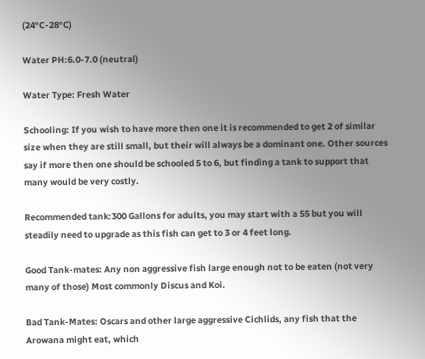(24°C-28°C)

Water PH:6.0-7.0 (neutral)

Water Type: Fresh Water

Schooling: If you wish to have more then one it is recommended to get 2 of similar size when they are still small, but their will always be a dominant one. Other sources say if more then one should be schooled 5 to 6, but finding a tank to support that many would be very costly.

Recommended tank:300 Gallons for adults, you may start with a 55 but you will steadily need to upgrade as this fish can get to 3 or 4 feet long.

Good Tank-mates: Any non aggressive fish large enough not to be eaten (not very many of those) Most commonly Discus and Koi.

Bad Tank-Mates: Oscars and other large aggressive Cichlids, any fish that the Arowana might eat, which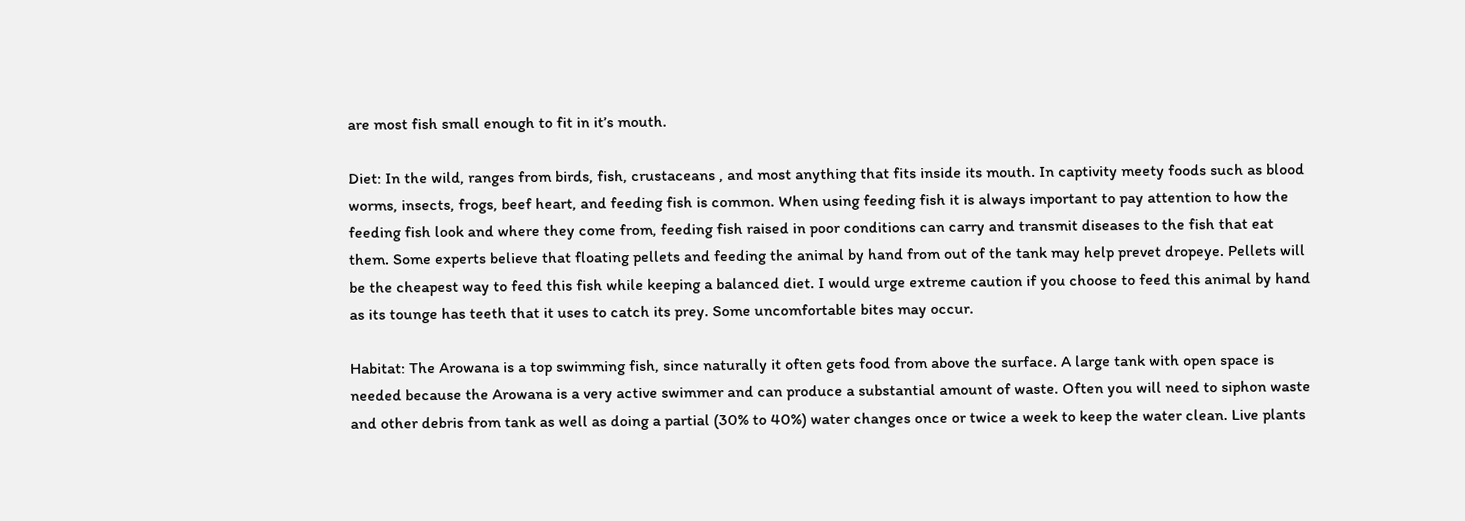are most fish small enough to fit in it’s mouth.

Diet: In the wild, ranges from birds, fish, crustaceans , and most anything that fits inside its mouth. In captivity meety foods such as blood worms, insects, frogs, beef heart, and feeding fish is common. When using feeding fish it is always important to pay attention to how the feeding fish look and where they come from, feeding fish raised in poor conditions can carry and transmit diseases to the fish that eat them. Some experts believe that floating pellets and feeding the animal by hand from out of the tank may help prevet dropeye. Pellets will be the cheapest way to feed this fish while keeping a balanced diet. I would urge extreme caution if you choose to feed this animal by hand as its tounge has teeth that it uses to catch its prey. Some uncomfortable bites may occur.

Habitat: The Arowana is a top swimming fish, since naturally it often gets food from above the surface. A large tank with open space is needed because the Arowana is a very active swimmer and can produce a substantial amount of waste. Often you will need to siphon waste and other debris from tank as well as doing a partial (30% to 40%) water changes once or twice a week to keep the water clean. Live plants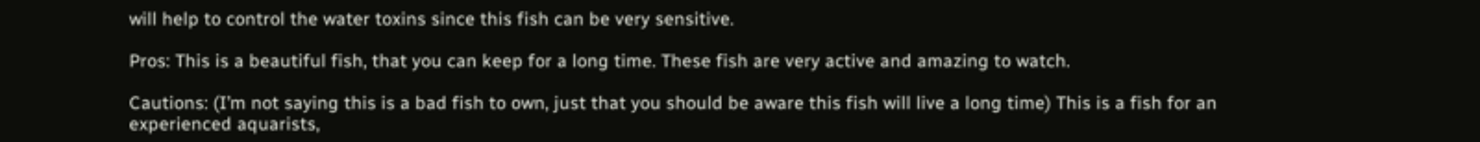will help to control the water toxins since this fish can be very sensitive.

Pros: This is a beautiful fish, that you can keep for a long time. These fish are very active and amazing to watch.

Cautions: (I’m not saying this is a bad fish to own, just that you should be aware this fish will live a long time) This is a fish for an experienced aquarists,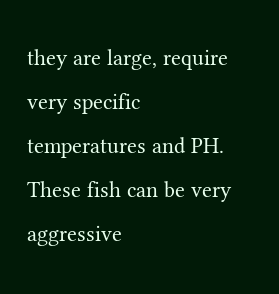they are large, require very specific temperatures and PH. These fish can be very aggressive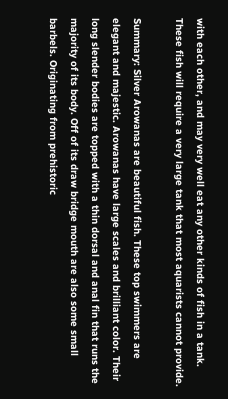with each other, and may very well eat any other kinds of fish in a tank. These fish will require a very large tank that most aquarists cannot provide.

Summary: Silver Arowanas are beautiful fish. These top swimmers are elegant and majestic. Arowanas have large scales and brilliant color. Their long slender bodies are topped with a thin dorsal and anal fin that runs the majority of its body. Off of its draw bridge mouth are also some small barbels. Originating from prehistoric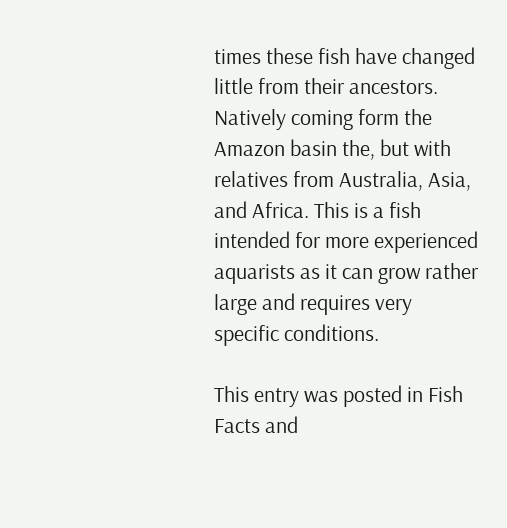times these fish have changed little from their ancestors. Natively coming form the Amazon basin the, but with relatives from Australia, Asia, and Africa. This is a fish intended for more experienced aquarists as it can grow rather large and requires very specific conditions.

This entry was posted in Fish Facts and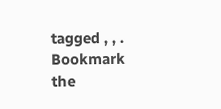tagged , , . Bookmark the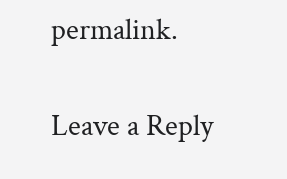permalink.

Leave a Reply